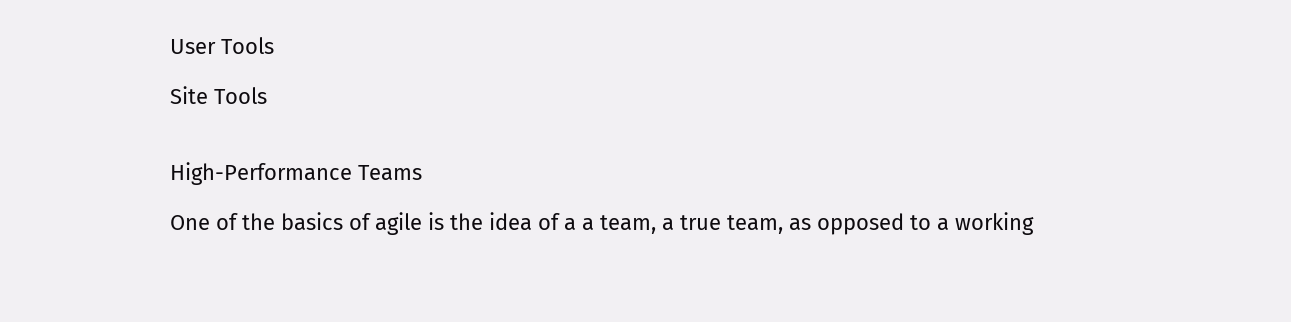User Tools

Site Tools


High-Performance Teams

One of the basics of agile is the idea of a a team, a true team, as opposed to a working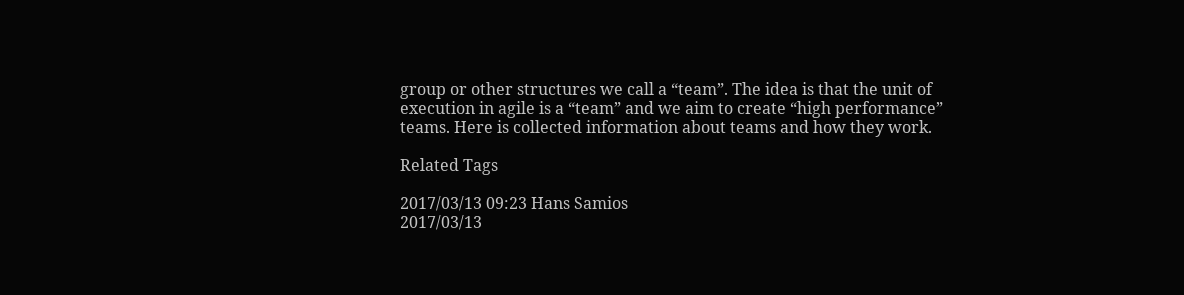group or other structures we call a “team”. The idea is that the unit of execution in agile is a “team” and we aim to create “high performance” teams. Here is collected information about teams and how they work.

Related Tags

2017/03/13 09:23 Hans Samios
2017/03/13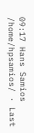09:17 Hans Samios
/home/hpsamios/ · Last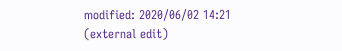modified: 2020/06/02 14:21 (external edit)